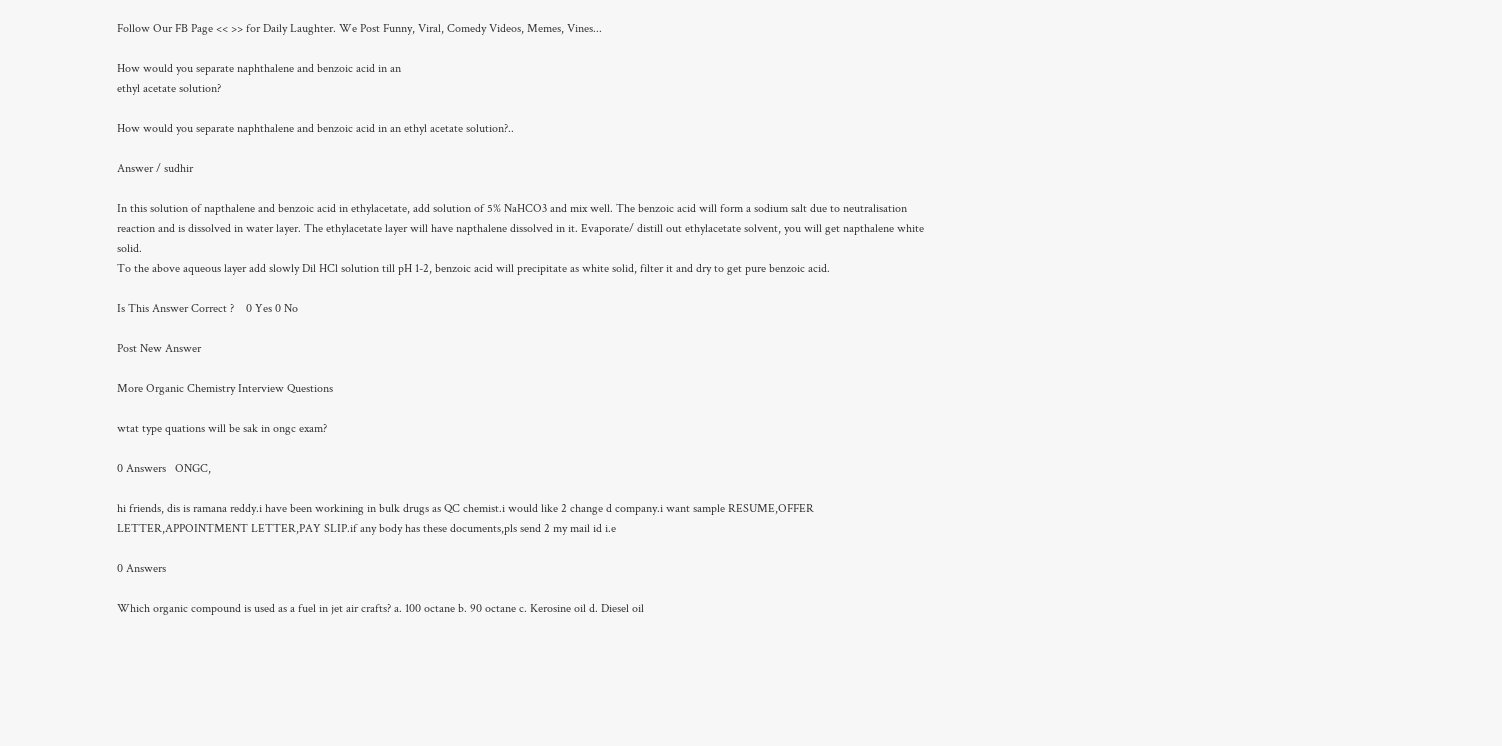Follow Our FB Page << >> for Daily Laughter. We Post Funny, Viral, Comedy Videos, Memes, Vines...

How would you separate naphthalene and benzoic acid in an
ethyl acetate solution?

How would you separate naphthalene and benzoic acid in an ethyl acetate solution?..

Answer / sudhir

In this solution of napthalene and benzoic acid in ethylacetate, add solution of 5% NaHCO3 and mix well. The benzoic acid will form a sodium salt due to neutralisation reaction and is dissolved in water layer. The ethylacetate layer will have napthalene dissolved in it. Evaporate/ distill out ethylacetate solvent, you will get napthalene white solid.
To the above aqueous layer add slowly Dil HCl solution till pH 1-2, benzoic acid will precipitate as white solid, filter it and dry to get pure benzoic acid.

Is This Answer Correct ?    0 Yes 0 No

Post New Answer

More Organic Chemistry Interview Questions

wtat type quations will be sak in ongc exam?

0 Answers   ONGC,

hi friends, dis is ramana reddy.i have been workining in bulk drugs as QC chemist.i would like 2 change d company.i want sample RESUME,OFFER LETTER,APPOINTMENT LETTER,PAY SLIP.if any body has these documents,pls send 2 my mail id i.e

0 Answers

Which organic compound is used as a fuel in jet air crafts? a. 100 octane b. 90 octane c. Kerosine oil d. Diesel oil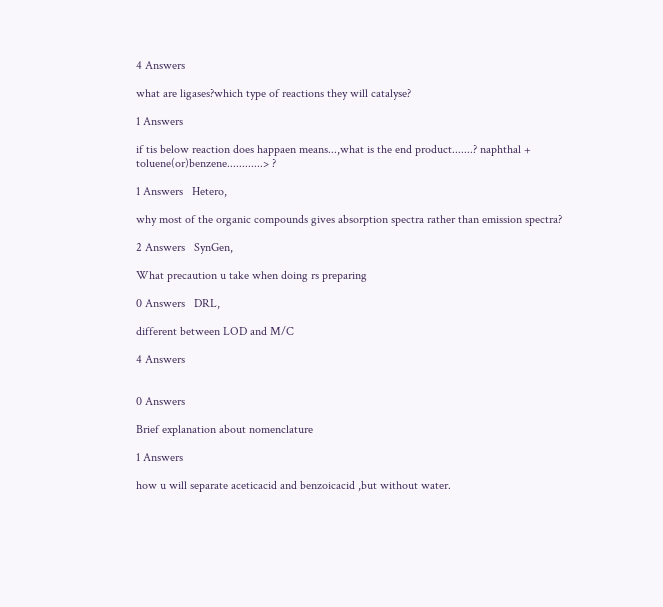4 Answers

what are ligases?which type of reactions they will catalyse?

1 Answers

if tis below reaction does happaen means...,what is the end product.......? naphthal + toluene(or)benzene............> ?

1 Answers   Hetero,

why most of the organic compounds gives absorption spectra rather than emission spectra?

2 Answers   SynGen,

What precaution u take when doing rs preparing

0 Answers   DRL,

different between LOD and M/C

4 Answers


0 Answers

Brief explanation about nomenclature

1 Answers

how u will separate aceticacid and benzoicacid ,but without water.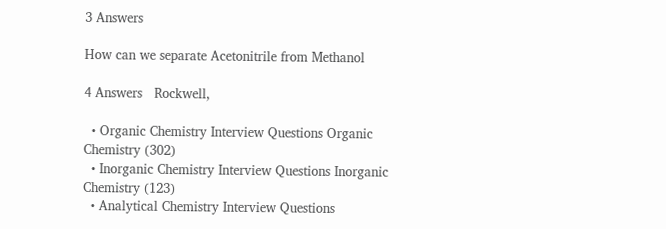3 Answers

How can we separate Acetonitrile from Methanol

4 Answers   Rockwell,

  • Organic Chemistry Interview Questions Organic Chemistry (302)
  • Inorganic Chemistry Interview Questions Inorganic Chemistry (123)
  • Analytical Chemistry Interview Questions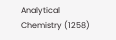Analytical Chemistry (1258)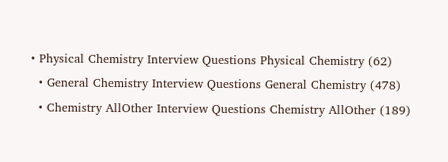• Physical Chemistry Interview Questions Physical Chemistry (62)
  • General Chemistry Interview Questions General Chemistry (478)
  • Chemistry AllOther Interview Questions Chemistry AllOther (189)